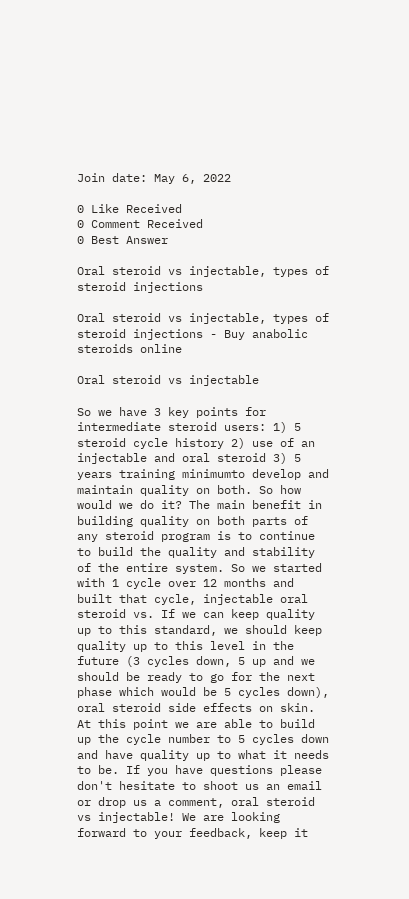Join date: May 6, 2022

0 Like Received
0 Comment Received
0 Best Answer

Oral steroid vs injectable, types of steroid injections

Oral steroid vs injectable, types of steroid injections - Buy anabolic steroids online

Oral steroid vs injectable

So we have 3 key points for intermediate steroid users: 1) 5 steroid cycle history 2) use of an injectable and oral steroid 3) 5 years training minimumto develop and maintain quality on both. So how would we do it? The main benefit in building quality on both parts of any steroid program is to continue to build the quality and stability of the entire system. So we started with 1 cycle over 12 months and built that cycle, injectable oral steroid vs. If we can keep quality up to this standard, we should keep quality up to this level in the future (3 cycles down, 5 up and we should be ready to go for the next phase which would be 5 cycles down), oral steroid side effects on skin. At this point we are able to build up the cycle number to 5 cycles down and have quality up to what it needs to be. If you have questions please don't hesitate to shoot us an email or drop us a comment, oral steroid vs injectable! We are looking forward to your feedback, keep it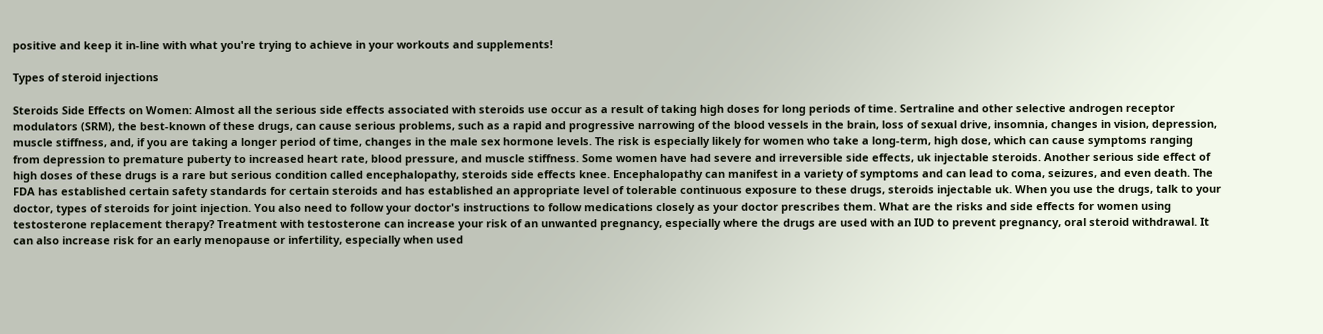positive and keep it in-line with what you're trying to achieve in your workouts and supplements!

Types of steroid injections

Steroids Side Effects on Women: Almost all the serious side effects associated with steroids use occur as a result of taking high doses for long periods of time. Sertraline and other selective androgen receptor modulators (SRM), the best-known of these drugs, can cause serious problems, such as a rapid and progressive narrowing of the blood vessels in the brain, loss of sexual drive, insomnia, changes in vision, depression, muscle stiffness, and, if you are taking a longer period of time, changes in the male sex hormone levels. The risk is especially likely for women who take a long-term, high dose, which can cause symptoms ranging from depression to premature puberty to increased heart rate, blood pressure, and muscle stiffness. Some women have had severe and irreversible side effects, uk injectable steroids. Another serious side effect of high doses of these drugs is a rare but serious condition called encephalopathy, steroids side effects knee. Encephalopathy can manifest in a variety of symptoms and can lead to coma, seizures, and even death. The FDA has established certain safety standards for certain steroids and has established an appropriate level of tolerable continuous exposure to these drugs, steroids injectable uk. When you use the drugs, talk to your doctor, types of steroids for joint injection. You also need to follow your doctor's instructions to follow medications closely as your doctor prescribes them. What are the risks and side effects for women using testosterone replacement therapy? Treatment with testosterone can increase your risk of an unwanted pregnancy, especially where the drugs are used with an IUD to prevent pregnancy, oral steroid withdrawal. It can also increase risk for an early menopause or infertility, especially when used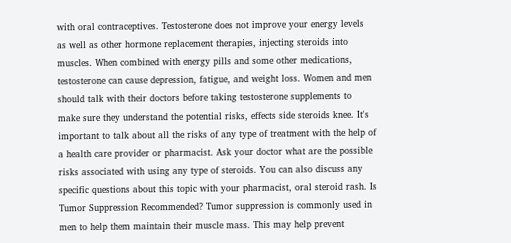with oral contraceptives. Testosterone does not improve your energy levels as well as other hormone replacement therapies, injecting steroids into muscles. When combined with energy pills and some other medications, testosterone can cause depression, fatigue, and weight loss. Women and men should talk with their doctors before taking testosterone supplements to make sure they understand the potential risks, effects side steroids knee. It's important to talk about all the risks of any type of treatment with the help of a health care provider or pharmacist. Ask your doctor what are the possible risks associated with using any type of steroids. You can also discuss any specific questions about this topic with your pharmacist, oral steroid rash. Is Tumor Suppression Recommended? Tumor suppression is commonly used in men to help them maintain their muscle mass. This may help prevent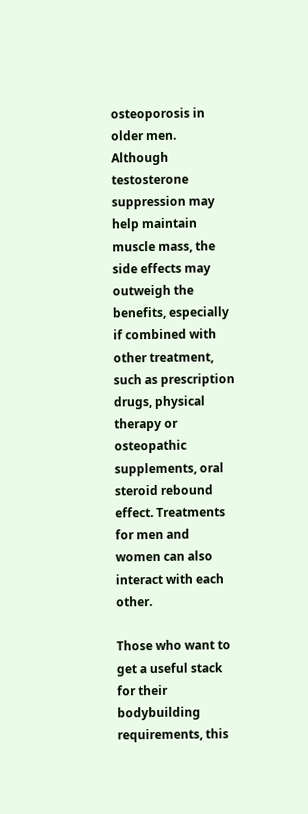osteoporosis in older men. Although testosterone suppression may help maintain muscle mass, the side effects may outweigh the benefits, especially if combined with other treatment, such as prescription drugs, physical therapy or osteopathic supplements, oral steroid rebound effect. Treatments for men and women can also interact with each other.

Those who want to get a useful stack for their bodybuilding requirements, this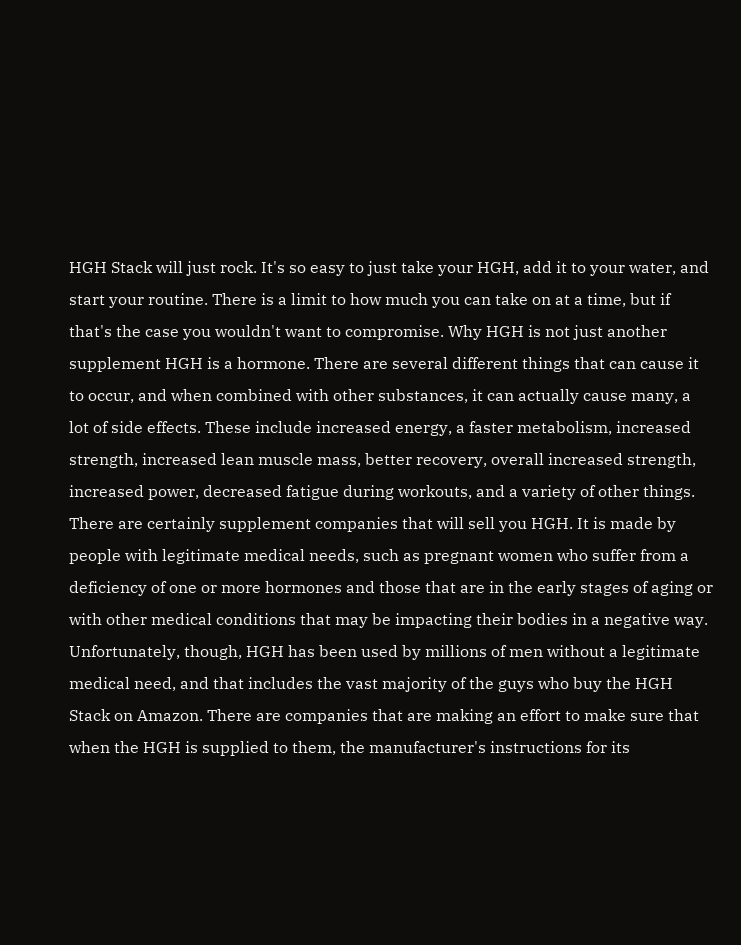HGH Stack will just rock. It's so easy to just take your HGH, add it to your water, and start your routine. There is a limit to how much you can take on at a time, but if that's the case you wouldn't want to compromise. Why HGH is not just another supplement HGH is a hormone. There are several different things that can cause it to occur, and when combined with other substances, it can actually cause many, a lot of side effects. These include increased energy, a faster metabolism, increased strength, increased lean muscle mass, better recovery, overall increased strength, increased power, decreased fatigue during workouts, and a variety of other things. There are certainly supplement companies that will sell you HGH. It is made by people with legitimate medical needs, such as pregnant women who suffer from a deficiency of one or more hormones and those that are in the early stages of aging or with other medical conditions that may be impacting their bodies in a negative way. Unfortunately, though, HGH has been used by millions of men without a legitimate medical need, and that includes the vast majority of the guys who buy the HGH Stack on Amazon. There are companies that are making an effort to make sure that when the HGH is supplied to them, the manufacturer's instructions for its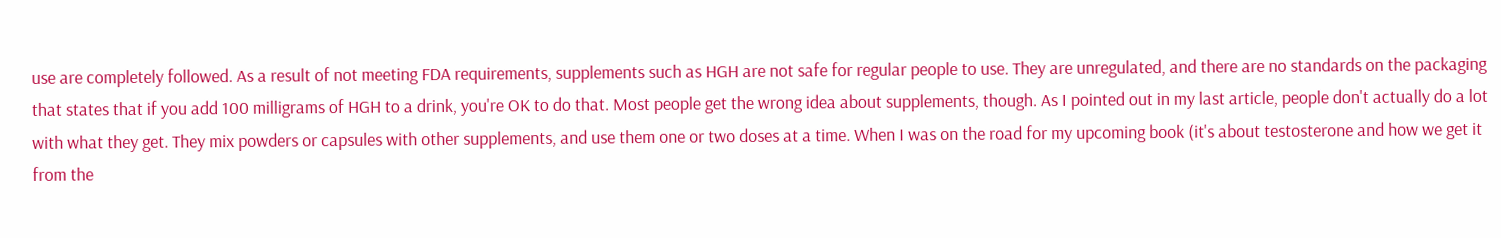use are completely followed. As a result of not meeting FDA requirements, supplements such as HGH are not safe for regular people to use. They are unregulated, and there are no standards on the packaging that states that if you add 100 milligrams of HGH to a drink, you're OK to do that. Most people get the wrong idea about supplements, though. As I pointed out in my last article, people don't actually do a lot with what they get. They mix powders or capsules with other supplements, and use them one or two doses at a time. When I was on the road for my upcoming book (it's about testosterone and how we get it from the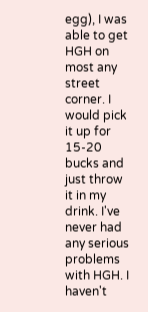egg), I was able to get HGH on most any street corner. I would pick it up for 15-20 bucks and just throw it in my drink. I've never had any serious problems with HGH. I haven't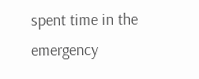spent time in the emergency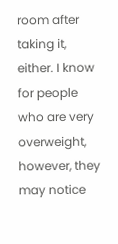room after taking it, either. I know for people who are very overweight, however, they may notice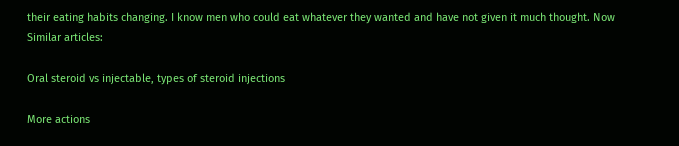their eating habits changing. I know men who could eat whatever they wanted and have not given it much thought. Now Similar articles:

Oral steroid vs injectable, types of steroid injections

More actions